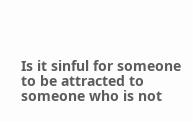Is it sinful for someone to be attracted to someone who is not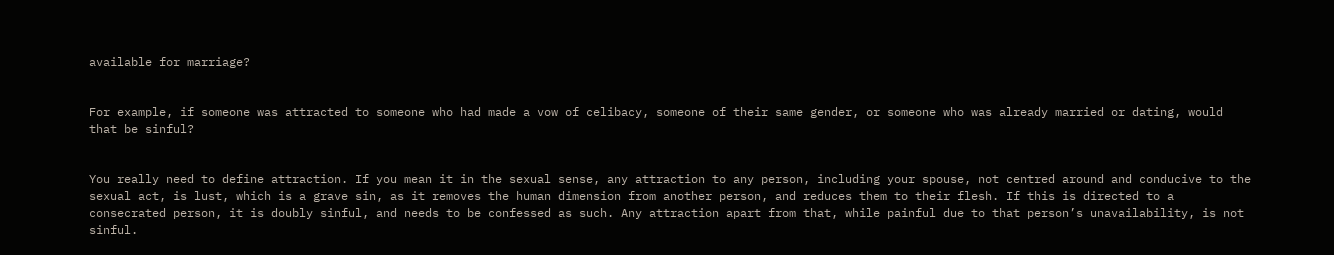available for marriage?


For example, if someone was attracted to someone who had made a vow of celibacy, someone of their same gender, or someone who was already married or dating, would that be sinful?


You really need to define attraction. If you mean it in the sexual sense, any attraction to any person, including your spouse, not centred around and conducive to the sexual act, is lust, which is a grave sin, as it removes the human dimension from another person, and reduces them to their flesh. If this is directed to a consecrated person, it is doubly sinful, and needs to be confessed as such. Any attraction apart from that, while painful due to that person’s unavailability, is not sinful.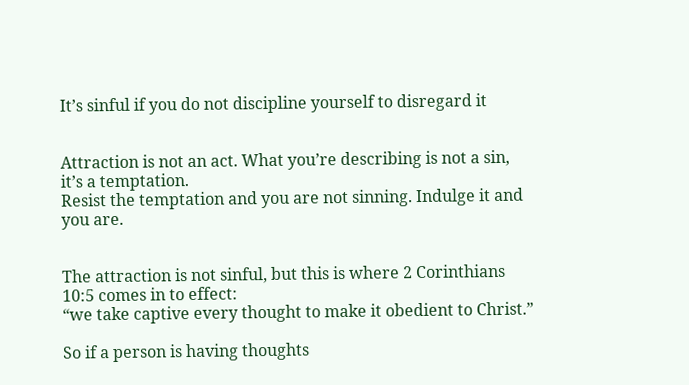It’s sinful if you do not discipline yourself to disregard it


Attraction is not an act. What you’re describing is not a sin, it’s a temptation.
Resist the temptation and you are not sinning. Indulge it and you are.


The attraction is not sinful, but this is where 2 Corinthians 10:5 comes in to effect:
“we take captive every thought to make it obedient to Christ.”

So if a person is having thoughts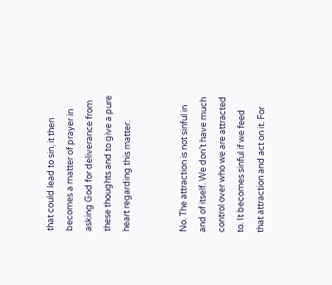that could lead to sin, it then becomes a matter of prayer in asking God for deliverance from these thoughts and to give a pure heart regarding this matter.


No. The attraction is not sinful in and of itself. We don’t have much control over who we are attracted to. It becomes sinful if we feed that attraction and act on it. For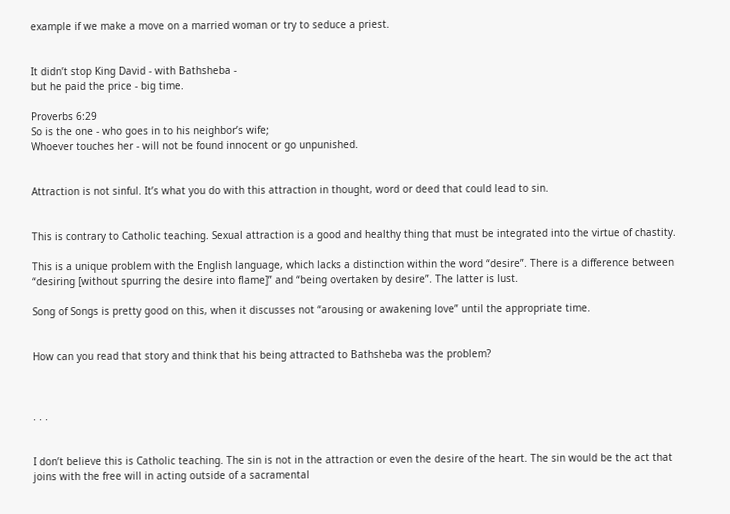example if we make a move on a married woman or try to seduce a priest.


It didn’t stop King David - with Bathsheba -
but he paid the price - big time.

Proverbs 6:29
So is the one - who goes in to his neighbor’s wife;
Whoever touches her - will not be found innocent or go unpunished.


Attraction is not sinful. It’s what you do with this attraction in thought, word or deed that could lead to sin.


This is contrary to Catholic teaching. Sexual attraction is a good and healthy thing that must be integrated into the virtue of chastity.

This is a unique problem with the English language, which lacks a distinction within the word “desire”. There is a difference between “desiring [without spurring the desire into flame]” and “being overtaken by desire”. The latter is lust.

Song of Songs is pretty good on this, when it discusses not “arousing or awakening love” until the appropriate time.


How can you read that story and think that his being attracted to Bathsheba was the problem?



. . .


I don’t believe this is Catholic teaching. The sin is not in the attraction or even the desire of the heart. The sin would be the act that joins with the free will in acting outside of a sacramental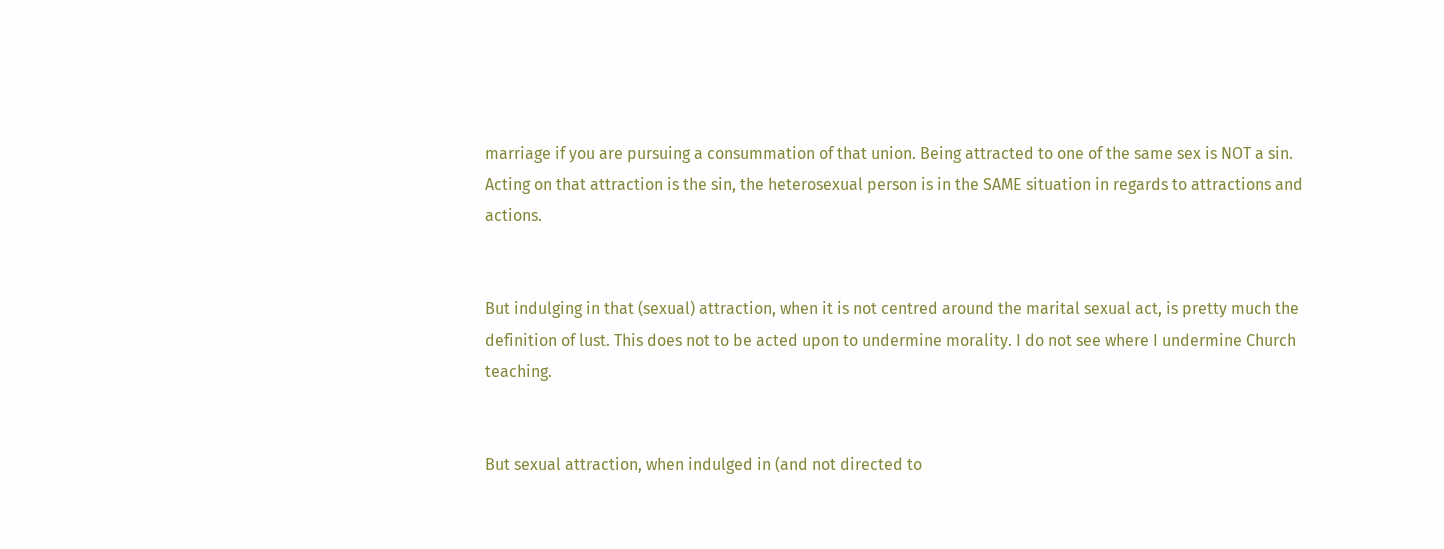marriage if you are pursuing a consummation of that union. Being attracted to one of the same sex is NOT a sin. Acting on that attraction is the sin, the heterosexual person is in the SAME situation in regards to attractions and actions.


But indulging in that (sexual) attraction, when it is not centred around the marital sexual act, is pretty much the definition of lust. This does not to be acted upon to undermine morality. I do not see where I undermine Church teaching.


But sexual attraction, when indulged in (and not directed to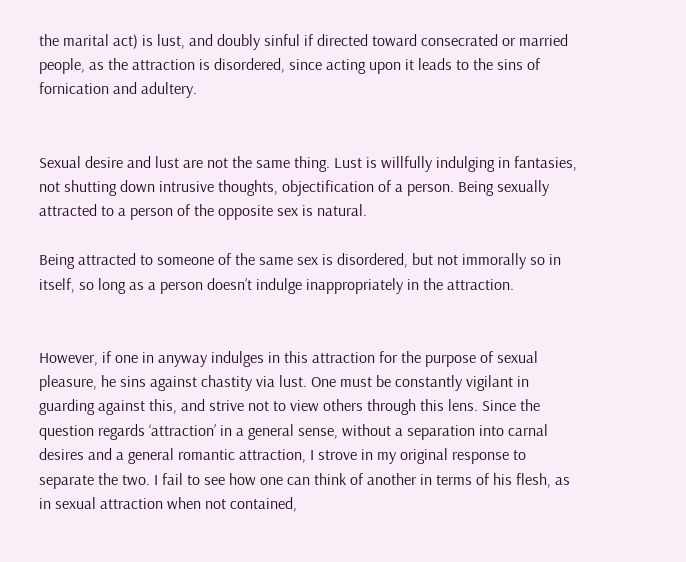the marital act) is lust, and doubly sinful if directed toward consecrated or married people, as the attraction is disordered, since acting upon it leads to the sins of fornication and adultery.


Sexual desire and lust are not the same thing. Lust is willfully indulging in fantasies, not shutting down intrusive thoughts, objectification of a person. Being sexually attracted to a person of the opposite sex is natural.

Being attracted to someone of the same sex is disordered, but not immorally so in itself, so long as a person doesn’t indulge inappropriately in the attraction.


However, if one in anyway indulges in this attraction for the purpose of sexual pleasure, he sins against chastity via lust. One must be constantly vigilant in guarding against this, and strive not to view others through this lens. Since the question regards ‘attraction’ in a general sense, without a separation into carnal desires and a general romantic attraction, I strove in my original response to separate the two. I fail to see how one can think of another in terms of his flesh, as in sexual attraction when not contained,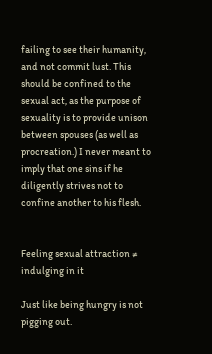failing to see their humanity, and not commit lust. This should be confined to the sexual act, as the purpose of sexuality is to provide unison between spouses (as well as procreation.) I never meant to imply that one sins if he diligently strives not to confine another to his flesh.


Feeling sexual attraction ≠ indulging in it

Just like being hungry is not pigging out.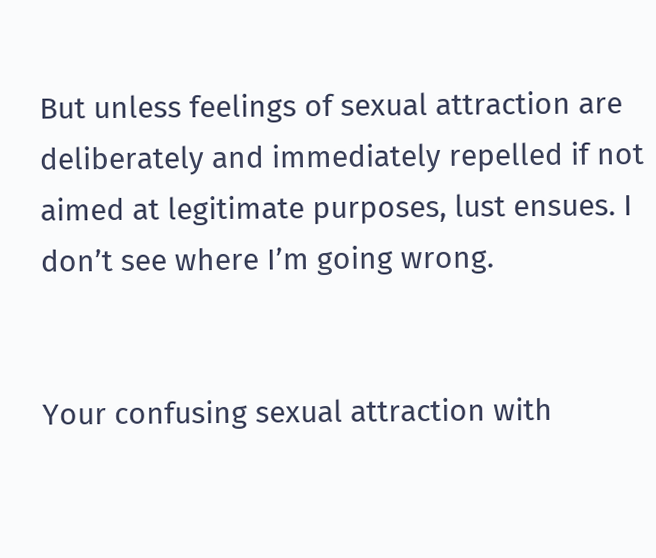But unless feelings of sexual attraction are deliberately and immediately repelled if not aimed at legitimate purposes, lust ensues. I don’t see where I’m going wrong.


Your confusing sexual attraction with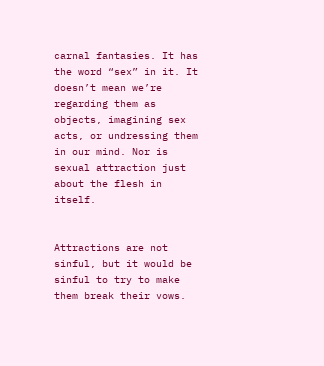carnal fantasies. It has the word “sex” in it. It doesn’t mean we’re regarding them as objects, imagining sex acts, or undressing them in our mind. Nor is sexual attraction just about the flesh in itself.


Attractions are not sinful, but it would be sinful to try to make them break their vows.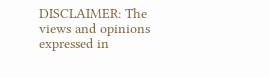DISCLAIMER: The views and opinions expressed in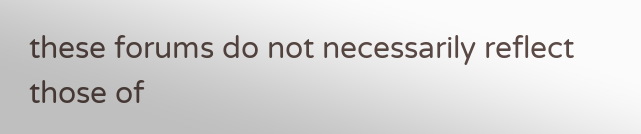these forums do not necessarily reflect those of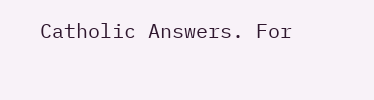Catholic Answers. For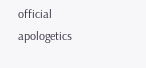official apologetics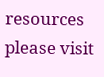resources please visit